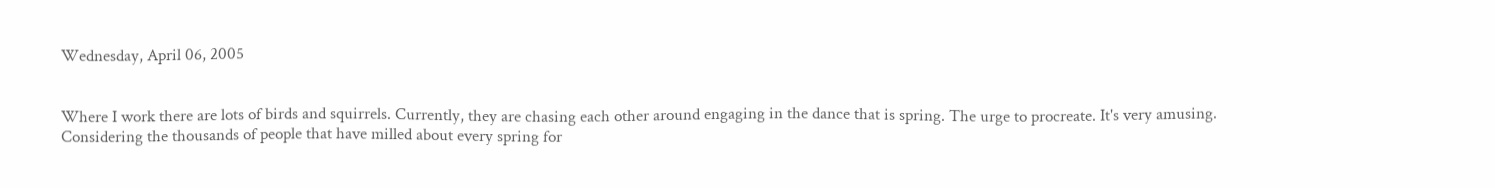Wednesday, April 06, 2005


Where I work there are lots of birds and squirrels. Currently, they are chasing each other around engaging in the dance that is spring. The urge to procreate. It's very amusing.
Considering the thousands of people that have milled about every spring for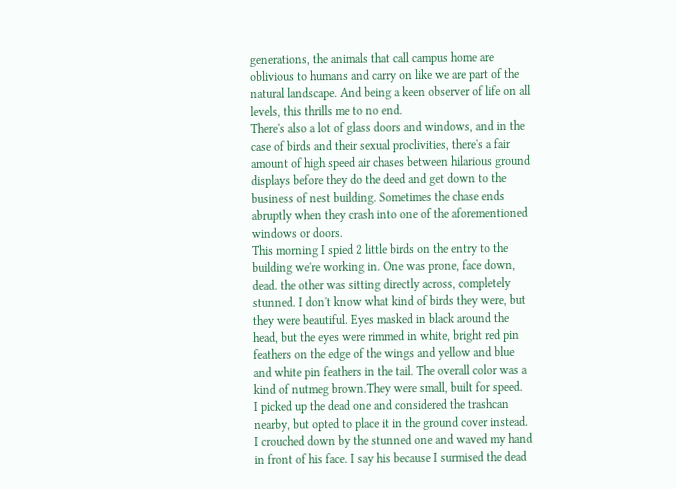generations, the animals that call campus home are oblivious to humans and carry on like we are part of the natural landscape. And being a keen observer of life on all levels, this thrills me to no end.
There's also a lot of glass doors and windows, and in the case of birds and their sexual proclivities, there's a fair amount of high speed air chases between hilarious ground displays before they do the deed and get down to the business of nest building. Sometimes the chase ends abruptly when they crash into one of the aforementioned windows or doors.
This morning I spied 2 little birds on the entry to the building we're working in. One was prone, face down, dead. the other was sitting directly across, completely stunned. I don't know what kind of birds they were, but they were beautiful. Eyes masked in black around the head, but the eyes were rimmed in white, bright red pin feathers on the edge of the wings and yellow and blue and white pin feathers in the tail. The overall color was a kind of nutmeg brown.They were small, built for speed.
I picked up the dead one and considered the trashcan nearby, but opted to place it in the ground cover instead. I crouched down by the stunned one and waved my hand in front of his face. I say his because I surmised the dead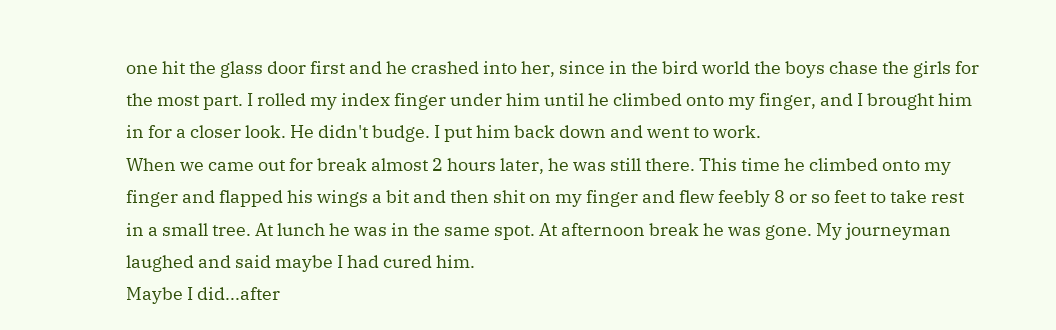one hit the glass door first and he crashed into her, since in the bird world the boys chase the girls for the most part. I rolled my index finger under him until he climbed onto my finger, and I brought him in for a closer look. He didn't budge. I put him back down and went to work.
When we came out for break almost 2 hours later, he was still there. This time he climbed onto my finger and flapped his wings a bit and then shit on my finger and flew feebly 8 or so feet to take rest in a small tree. At lunch he was in the same spot. At afternoon break he was gone. My journeyman laughed and said maybe I had cured him.
Maybe I did...after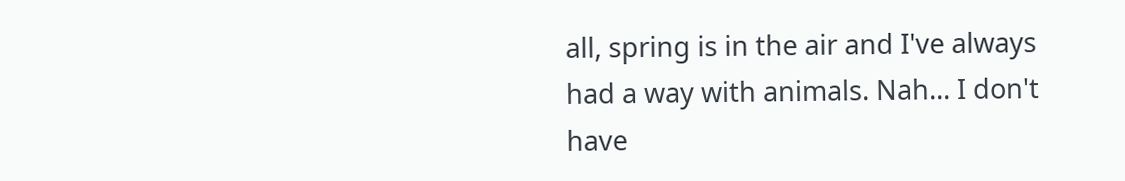all, spring is in the air and I've always had a way with animals. Nah... I don't have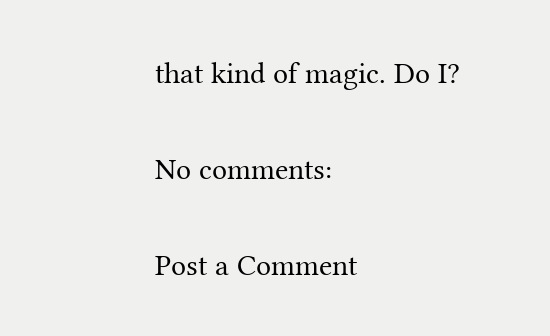that kind of magic. Do I?

No comments:

Post a Comment